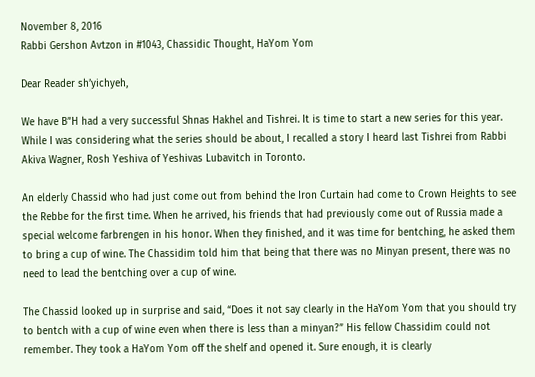November 8, 2016
Rabbi Gershon Avtzon in #1043, Chassidic Thought, HaYom Yom

Dear Reader sh’yichyeh,

We have B”H had a very successful Shnas Hakhel and Tishrei. It is time to start a new series for this year. While I was considering what the series should be about, I recalled a story I heard last Tishrei from Rabbi Akiva Wagner, Rosh Yeshiva of Yeshivas Lubavitch in Toronto.

An elderly Chassid who had just come out from behind the Iron Curtain had come to Crown Heights to see the Rebbe for the first time. When he arrived, his friends that had previously come out of Russia made a special welcome farbrengen in his honor. When they finished, and it was time for bentching, he asked them to bring a cup of wine. The Chassidim told him that being that there was no Minyan present, there was no need to lead the bentching over a cup of wine.

The Chassid looked up in surprise and said, “Does it not say clearly in the HaYom Yom that you should try to bentch with a cup of wine even when there is less than a minyan?” His fellow Chassidim could not remember. They took a HaYom Yom off the shelf and opened it. Sure enough, it is clearly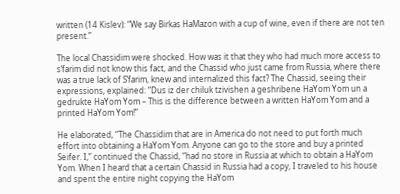written (14 Kislev): “We say Birkas HaMazon with a cup of wine, even if there are not ten present.”

The local Chassidim were shocked. How was it that they who had much more access to s’farim did not know this fact, and the Chassid who just came from Russia, where there was a true lack of S’farim, knew and internalized this fact? The Chassid, seeing their expressions, explained: “Dus iz der chiluk tzivishen a geshribene HaYom Yom un a gedrukte HaYom Yom – This is the difference between a written HaYom Yom and a printed HaYom Yom!”

He elaborated, “The Chassidim that are in America do not need to put forth much effort into obtaining a HaYom Yom. Anyone can go to the store and buy a printed Seifer. I,” continued the Chassid, “had no store in Russia at which to obtain a HaYom Yom. When I heard that a certain Chassid in Russia had a copy, I traveled to his house and spent the entire night copying the HaYom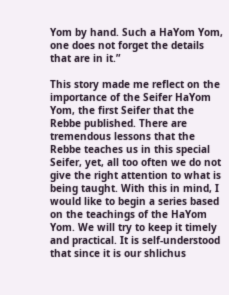Yom by hand. Such a HaYom Yom, one does not forget the details that are in it.”

This story made me reflect on the importance of the Seifer HaYom Yom, the first Seifer that the Rebbe published. There are tremendous lessons that the Rebbe teaches us in this special Seifer, yet, all too often we do not give the right attention to what is being taught. With this in mind, I would like to begin a series based on the teachings of the HaYom Yom. We will try to keep it timely and practical. It is self-understood that since it is our shlichus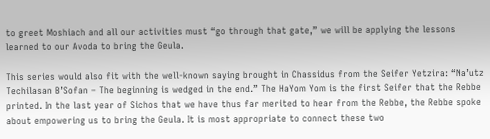to greet Moshiach and all our activities must “go through that gate,” we will be applying the lessons learned to our Avoda to bring the Geula.

This series would also fit with the well-known saying brought in Chassidus from the Seifer Yetzira: “Na’utz Techilasan B’Sofan – The beginning is wedged in the end.” The HaYom Yom is the first Seifer that the Rebbe printed. In the last year of Sichos that we have thus far merited to hear from the Rebbe, the Rebbe spoke about empowering us to bring the Geula. It is most appropriate to connect these two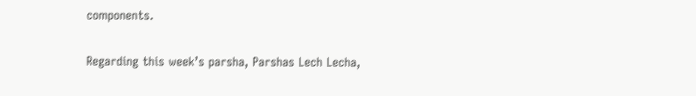components.

Regarding this week’s parsha, Parshas Lech Lecha,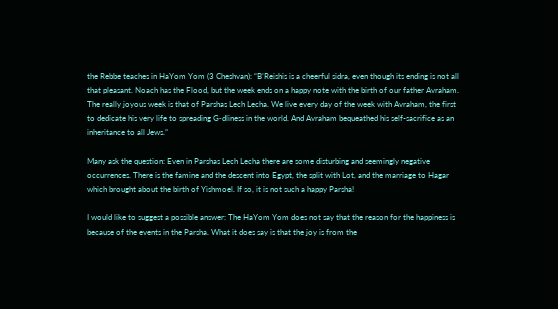the Rebbe teaches in HaYom Yom (3 Cheshvan): “B’Reishis is a cheerful sidra, even though its ending is not all that pleasant. Noach has the Flood, but the week ends on a happy note with the birth of our father Avraham. The really joyous week is that of Parshas Lech Lecha. We live every day of the week with Avraham, the first to dedicate his very life to spreading G‑dliness in the world. And Avraham bequeathed his self-sacrifice as an inheritance to all Jews.”

Many ask the question: Even in Parshas Lech Lecha there are some disturbing and seemingly negative occurrences. There is the famine and the descent into Egypt, the split with Lot, and the marriage to Hagar which brought about the birth of Yishmoel. If so, it is not such a happy Parsha!

I would like to suggest a possible answer: The HaYom Yom does not say that the reason for the happiness is because of the events in the Parsha. What it does say is that the joy is from the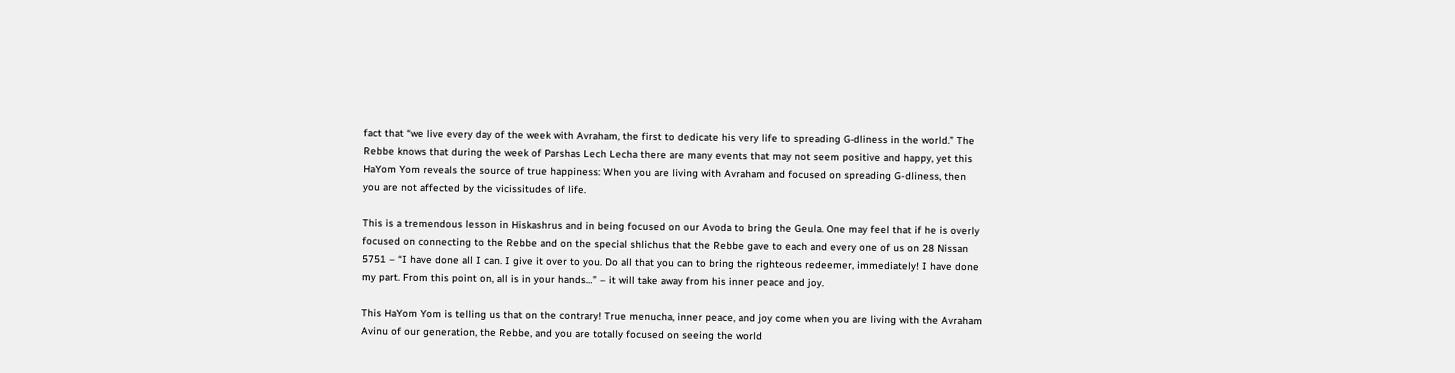fact that “we live every day of the week with Avraham, the first to dedicate his very life to spreading G‑dliness in the world.” The Rebbe knows that during the week of Parshas Lech Lecha there are many events that may not seem positive and happy, yet this HaYom Yom reveals the source of true happiness: When you are living with Avraham and focused on spreading G-dliness, then you are not affected by the vicissitudes of life.

This is a tremendous lesson in Hiskashrus and in being focused on our Avoda to bring the Geula. One may feel that if he is overly focused on connecting to the Rebbe and on the special shlichus that the Rebbe gave to each and every one of us on 28 Nissan 5751 – “I have done all I can. I give it over to you. Do all that you can to bring the righteous redeemer, immediately! I have done my part. From this point on, all is in your hands…” – it will take away from his inner peace and joy.

This HaYom Yom is telling us that on the contrary! True menucha, inner peace, and joy come when you are living with the Avraham Avinu of our generation, the Rebbe, and you are totally focused on seeing the world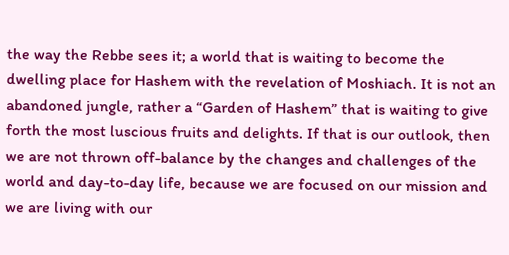the way the Rebbe sees it; a world that is waiting to become the dwelling place for Hashem with the revelation of Moshiach. It is not an abandoned jungle, rather a “Garden of Hashem” that is waiting to give forth the most luscious fruits and delights. If that is our outlook, then we are not thrown off-balance by the changes and challenges of the world and day-to-day life, because we are focused on our mission and we are living with our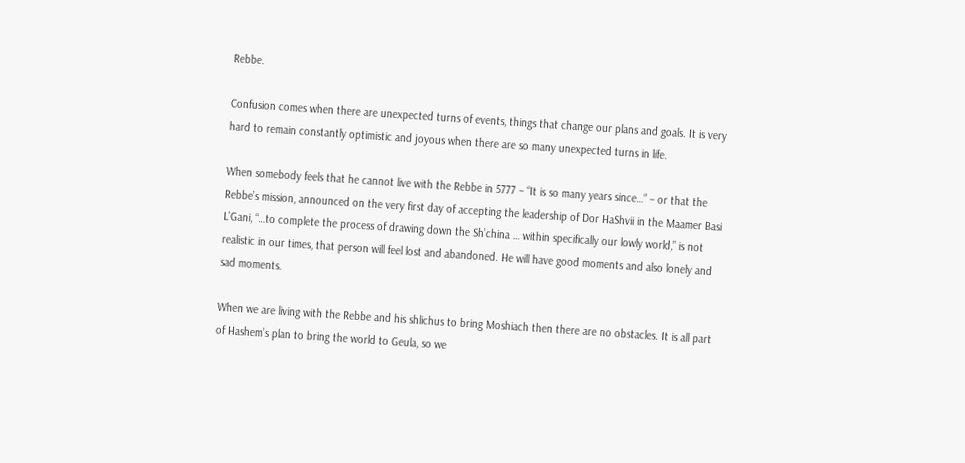Rebbe.

Confusion comes when there are unexpected turns of events, things that change our plans and goals. It is very hard to remain constantly optimistic and joyous when there are so many unexpected turns in life.

When somebody feels that he cannot live with the Rebbe in 5777 – “It is so many years since…” – or that the Rebbe’s mission, announced on the very first day of accepting the leadership of Dor HaShvii in the Maamer Basi L’Gani, “…to complete the process of drawing down the Sh’china … within specifically our lowly world,” is not realistic in our times, that person will feel lost and abandoned. He will have good moments and also lonely and sad moments.

When we are living with the Rebbe and his shlichus to bring Moshiach then there are no obstacles. It is all part of Hashem’s plan to bring the world to Geula, so we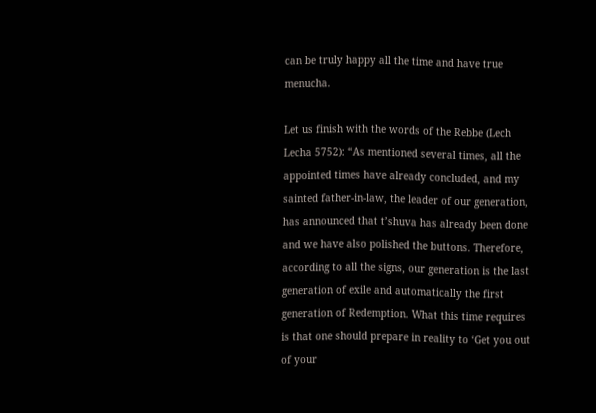can be truly happy all the time and have true menucha.

Let us finish with the words of the Rebbe (Lech Lecha 5752): “As mentioned several times, all the appointed times have already concluded, and my sainted father-in-law, the leader of our generation, has announced that t’shuva has already been done and we have also polished the buttons. Therefore, according to all the signs, our generation is the last generation of exile and automatically the first generation of Redemption. What this time requires is that one should prepare in reality to ‘Get you out of your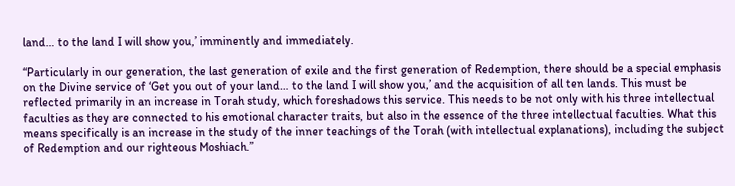land… to the land I will show you,’ imminently and immediately.

“Particularly in our generation, the last generation of exile and the first generation of Redemption, there should be a special emphasis on the Divine service of ‘Get you out of your land… to the land I will show you,’ and the acquisition of all ten lands. This must be reflected primarily in an increase in Torah study, which foreshadows this service. This needs to be not only with his three intellectual faculties as they are connected to his emotional character traits, but also in the essence of the three intellectual faculties. What this means specifically is an increase in the study of the inner teachings of the Torah (with intellectual explanations), including the subject of Redemption and our righteous Moshiach.”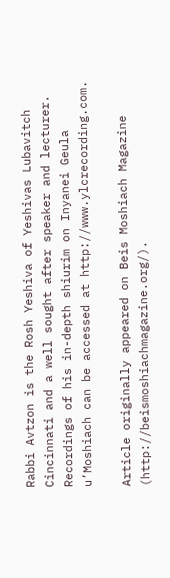Rabbi Avtzon is the Rosh Yeshiva of Yeshivas Lubavitch Cincinnati and a well sought after speaker and lecturer. Recordings of his in-depth shiurim on Inyanei Geula u’Moshiach can be accessed at http://www.ylcrecording.com.

Article originally appeared on Beis Moshiach Magazine (http://beismoshiachmagazine.org/).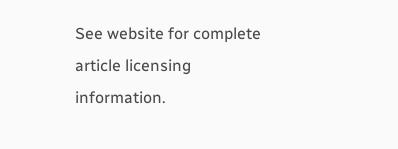See website for complete article licensing information.